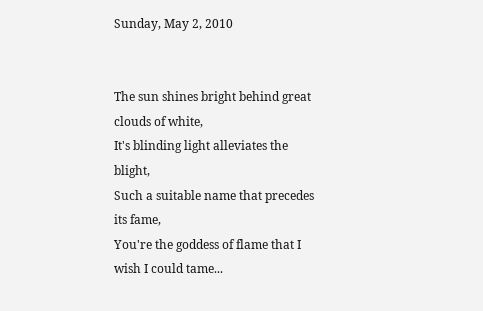Sunday, May 2, 2010


The sun shines bright behind great clouds of white,
It's blinding light alleviates the blight,
Such a suitable name that precedes its fame,
You're the goddess of flame that I wish I could tame...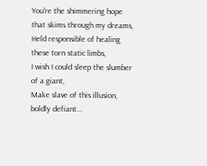You're the shimmering hope that skims through my dreams,
Held responsible of healing these torn static limbs,
I wish I could sleep the slumber of a giant,
Make slave of this illusion, boldly defiant...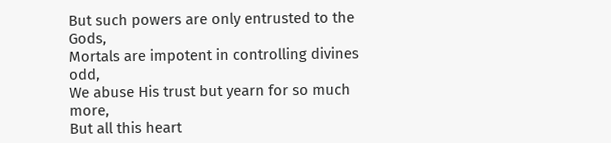But such powers are only entrusted to the Gods,
Mortals are impotent in controlling divines odd,
We abuse His trust but yearn for so much more,
But all this heart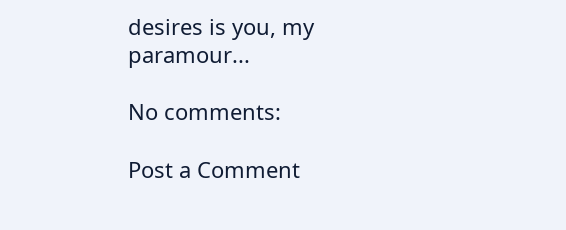desires is you, my paramour...

No comments:

Post a Comment